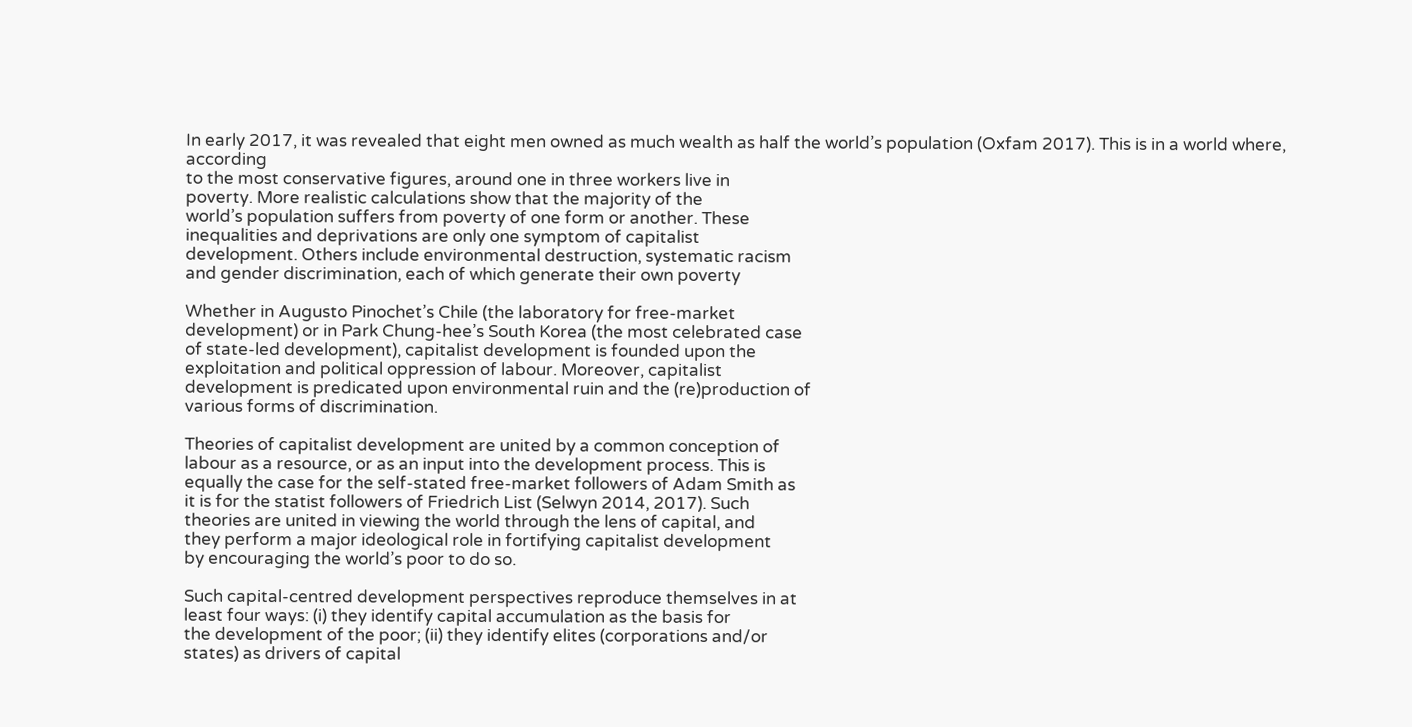In early 2017, it was revealed that eight men owned as much wealth as half the world’s population (Oxfam 2017). This is in a world where, according
to the most conservative figures, around one in three workers live in
poverty. More realistic calculations show that the majority of the
world’s population suffers from poverty of one form or another. These
inequalities and deprivations are only one symptom of capitalist
development. Others include environmental destruction, systematic racism
and gender discrimination, each of which generate their own poverty

Whether in Augusto Pinochet’s Chile (the laboratory for free-market
development) or in Park Chung-hee’s South Korea (the most celebrated case
of state-led development), capitalist development is founded upon the
exploitation and political oppression of labour. Moreover, capitalist
development is predicated upon environmental ruin and the (re)production of
various forms of discrimination.

Theories of capitalist development are united by a common conception of
labour as a resource, or as an input into the development process. This is
equally the case for the self-stated free-market followers of Adam Smith as
it is for the statist followers of Friedrich List (Selwyn 2014, 2017). Such
theories are united in viewing the world through the lens of capital, and
they perform a major ideological role in fortifying capitalist development
by encouraging the world’s poor to do so.

Such capital-centred development perspectives reproduce themselves in at
least four ways: (i) they identify capital accumulation as the basis for
the development of the poor; (ii) they identify elites (corporations and/or
states) as drivers of capital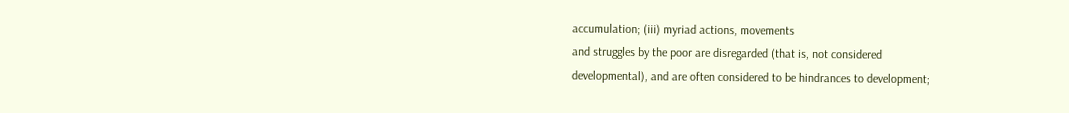accumulation; (iii) myriad actions, movements
and struggles by the poor are disregarded (that is, not considered
developmental), and are often considered to be hindrances to development;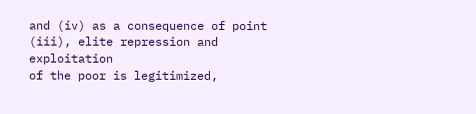and (iv) as a consequence of point (iii), elite repression and exploitation
of the poor is legitimized,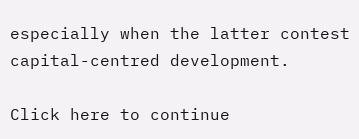especially when the latter contest
capital-centred development.

Click here to continue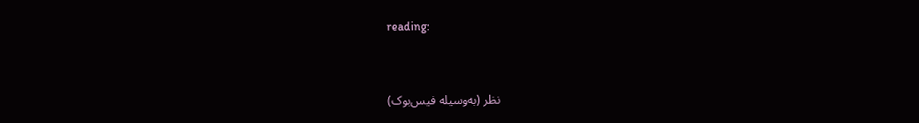reading:


نظر (به‌وسیله فیس‌بوک)